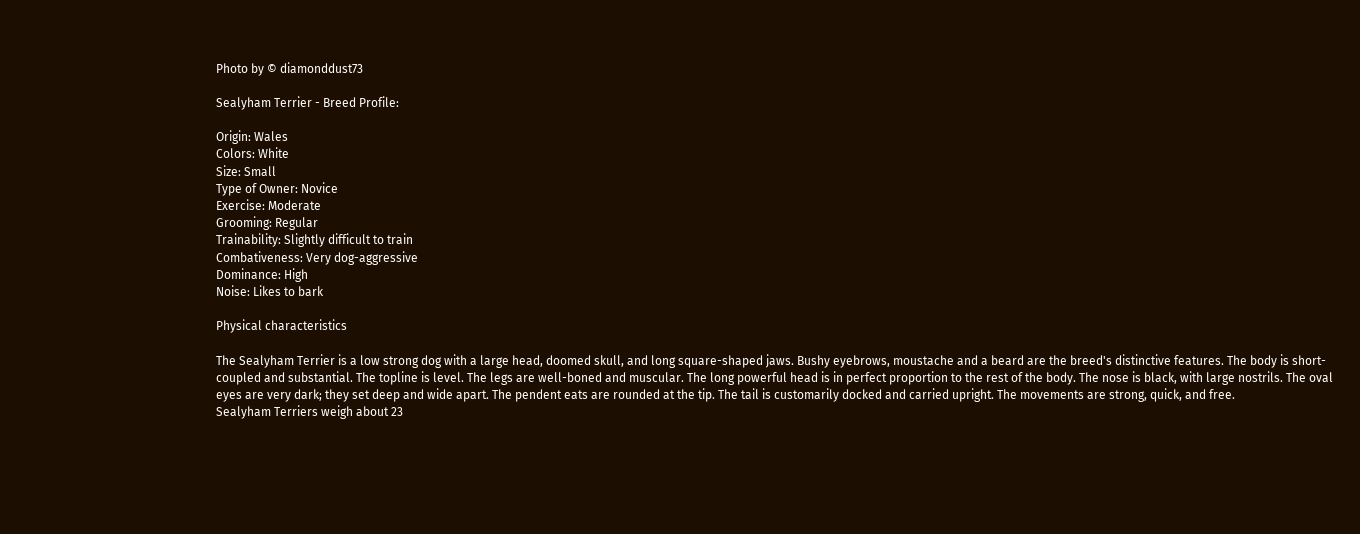Photo by © diamonddust73

Sealyham Terrier - Breed Profile:

Origin: Wales
Colors: White
Size: Small
Type of Owner: Novice
Exercise: Moderate
Grooming: Regular
Trainability: Slightly difficult to train
Combativeness: Very dog-aggressive
Dominance: High
Noise: Likes to bark

Physical characteristics

The Sealyham Terrier is a low strong dog with a large head, doomed skull, and long square-shaped jaws. Bushy eyebrows, moustache and a beard are the breed's distinctive features. The body is short-coupled and substantial. The topline is level. The legs are well-boned and muscular. The long powerful head is in perfect proportion to the rest of the body. The nose is black, with large nostrils. The oval eyes are very dark; they set deep and wide apart. The pendent eats are rounded at the tip. The tail is customarily docked and carried upright. The movements are strong, quick, and free.
Sealyham Terriers weigh about 23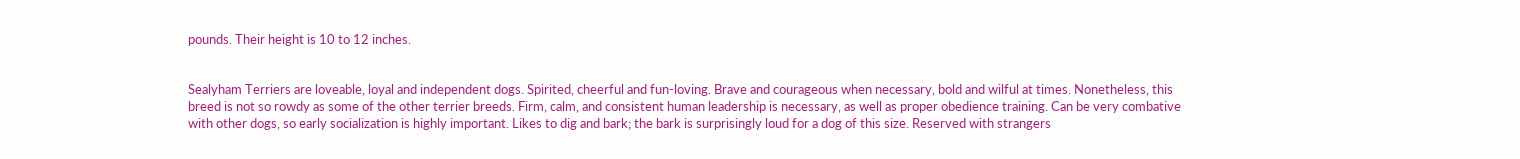pounds. Their height is 10 to 12 inches.


Sealyham Terriers are loveable, loyal and independent dogs. Spirited, cheerful and fun-loving. Brave and courageous when necessary, bold and wilful at times. Nonetheless, this breed is not so rowdy as some of the other terrier breeds. Firm, calm, and consistent human leadership is necessary, as well as proper obedience training. Can be very combative with other dogs, so early socialization is highly important. Likes to dig and bark; the bark is surprisingly loud for a dog of this size. Reserved with strangers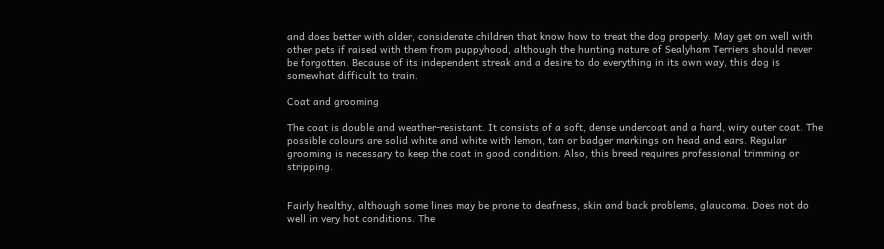and does better with older, considerate children that know how to treat the dog properly. May get on well with other pets if raised with them from puppyhood, although the hunting nature of Sealyham Terriers should never be forgotten. Because of its independent streak and a desire to do everything in its own way, this dog is somewhat difficult to train.

Coat and grooming

The coat is double and weather-resistant. It consists of a soft, dense undercoat and a hard, wiry outer coat. The possible colours are solid white and white with lemon, tan or badger markings on head and ears. Regular grooming is necessary to keep the coat in good condition. Also, this breed requires professional trimming or stripping.


Fairly healthy, although some lines may be prone to deafness, skin and back problems, glaucoma. Does not do well in very hot conditions. The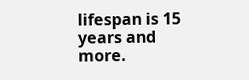lifespan is 15 years and more.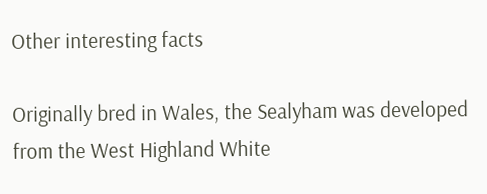Other interesting facts

Originally bred in Wales, the Sealyham was developed from the West Highland White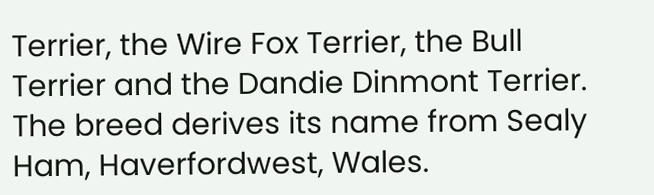Terrier, the Wire Fox Terrier, the Bull Terrier and the Dandie Dinmont Terrier. The breed derives its name from Sealy Ham, Haverfordwest, Wales.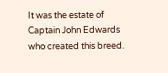It was the estate of Captain John Edwards who created this breed.